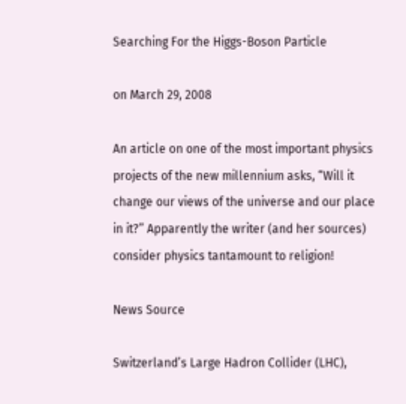Searching For the Higgs-Boson Particle

on March 29, 2008

An article on one of the most important physics projects of the new millennium asks, “Will it change our views of the universe and our place in it?” Apparently the writer (and her sources) consider physics tantamount to religion!

News Source

Switzerland’s Large Hadron Collider (LHC),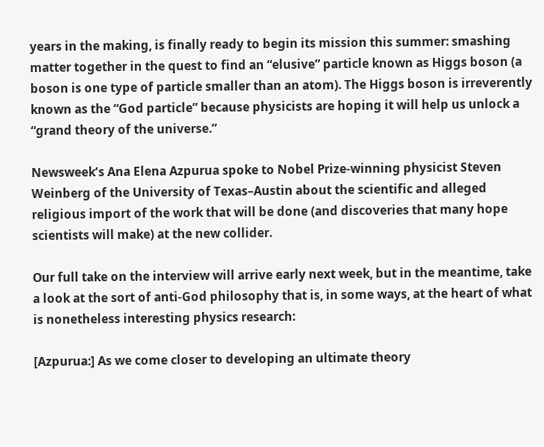years in the making, is finally ready to begin its mission this summer: smashing matter together in the quest to find an “elusive” particle known as Higgs boson (a boson is one type of particle smaller than an atom). The Higgs boson is irreverently known as the “God particle” because physicists are hoping it will help us unlock a “grand theory of the universe.”

Newsweek’s Ana Elena Azpurua spoke to Nobel Prize-winning physicist Steven Weinberg of the University of Texas–Austin about the scientific and alleged religious import of the work that will be done (and discoveries that many hope scientists will make) at the new collider.

Our full take on the interview will arrive early next week, but in the meantime, take a look at the sort of anti-God philosophy that is, in some ways, at the heart of what is nonetheless interesting physics research:

[Azpurua:] As we come closer to developing an ultimate theory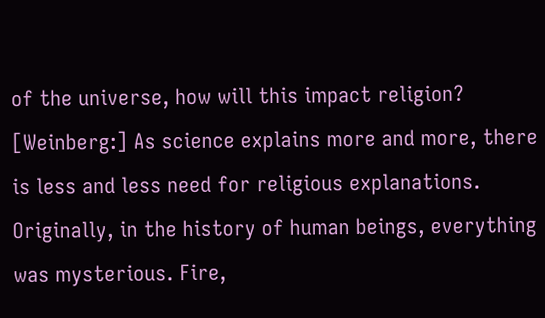of the universe, how will this impact religion?
[Weinberg:] As science explains more and more, there is less and less need for religious explanations. Originally, in the history of human beings, everything was mysterious. Fire,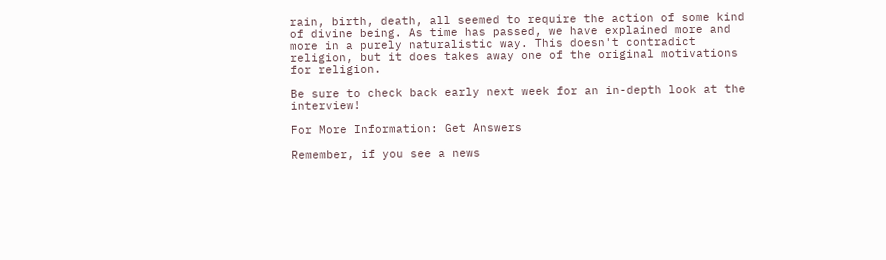rain, birth, death, all seemed to require the action of some kind of divine being. As time has passed, we have explained more and more in a purely naturalistic way. This doesn't contradict religion, but it does takes away one of the original motivations for religion.

Be sure to check back early next week for an in-depth look at the interview!

For More Information: Get Answers

Remember, if you see a news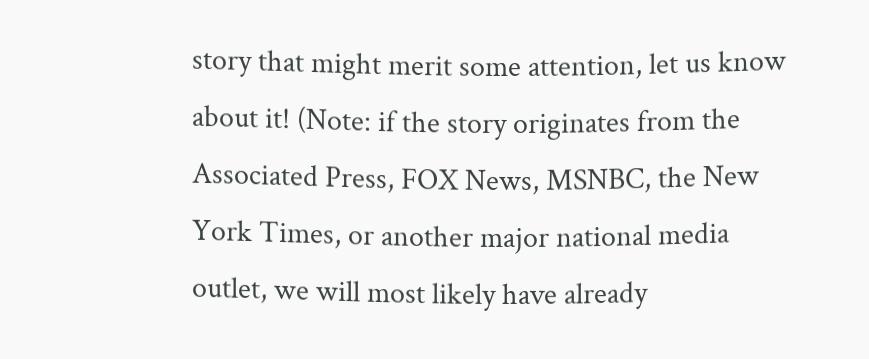story that might merit some attention, let us know about it! (Note: if the story originates from the Associated Press, FOX News, MSNBC, the New York Times, or another major national media outlet, we will most likely have already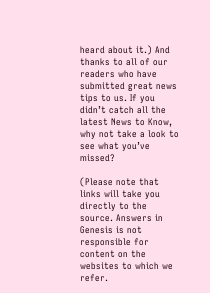heard about it.) And thanks to all of our readers who have submitted great news tips to us. If you didn’t catch all the latest News to Know, why not take a look to see what you’ve missed?

(Please note that links will take you directly to the source. Answers in Genesis is not responsible for content on the websites to which we refer.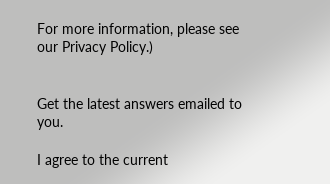For more information, please see our Privacy Policy.)


Get the latest answers emailed to you.

I agree to the current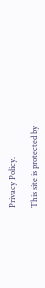Privacy Policy.

This site is protected by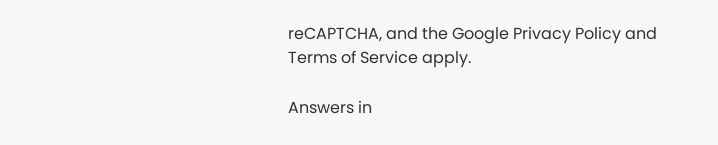reCAPTCHA, and the Google Privacy Policy and Terms of Service apply.

Answers in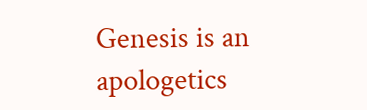Genesis is an apologetics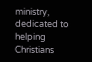ministry, dedicated to helping Christians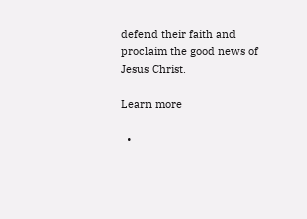defend their faith and proclaim the good news of Jesus Christ.

Learn more

  •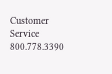Customer Service 800.778.3390